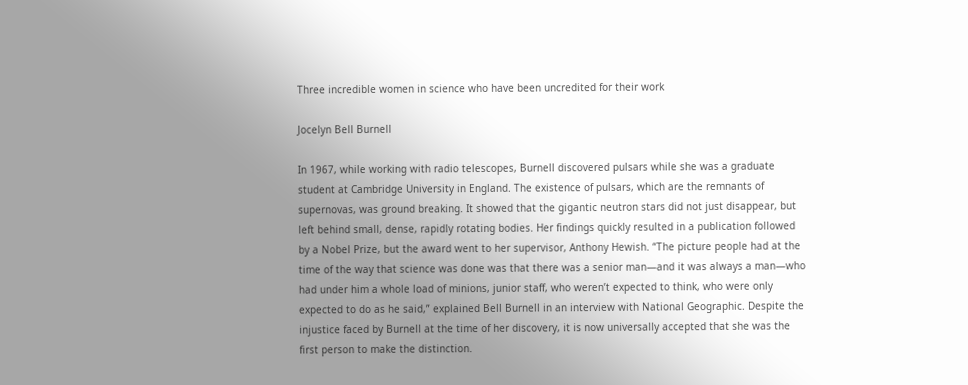Three incredible women in science who have been uncredited for their work

Jocelyn Bell Burnell

In 1967, while working with radio telescopes, Burnell discovered pulsars while she was a graduate student at Cambridge University in England. The existence of pulsars, which are the remnants of supernovas, was ground breaking. It showed that the gigantic neutron stars did not just disappear, but left behind small, dense, rapidly rotating bodies. Her findings quickly resulted in a publication followed by a Nobel Prize, but the award went to her supervisor, Anthony Hewish. “The picture people had at the time of the way that science was done was that there was a senior man—and it was always a man—who had under him a whole load of minions, junior staff, who weren’t expected to think, who were only expected to do as he said,” explained Bell Burnell in an interview with National Geographic. Despite the injustice faced by Burnell at the time of her discovery, it is now universally accepted that she was the first person to make the distinction.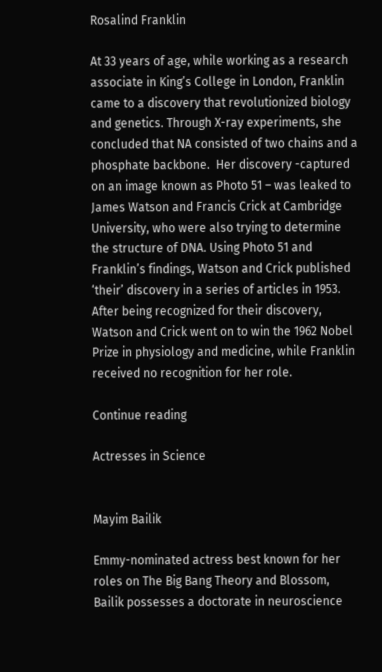Rosalind Franklin

At 33 years of age, while working as a research associate in King’s College in London, Franklin came to a discovery that revolutionized biology and genetics. Through X-ray experiments, she concluded that NA consisted of two chains and a phosphate backbone.  Her discovery -captured on an image known as Photo 51 – was leaked to James Watson and Francis Crick at Cambridge University, who were also trying to determine the structure of DNA. Using Photo 51 and Franklin’s findings, Watson and Crick published ‘their’ discovery in a series of articles in 1953. After being recognized for their discovery, Watson and Crick went on to win the 1962 Nobel Prize in physiology and medicine, while Franklin received no recognition for her role.

Continue reading

Actresses in Science


Mayim Bailik

Emmy-nominated actress best known for her roles on The Big Bang Theory and Blossom, Bailik possesses a doctorate in neuroscience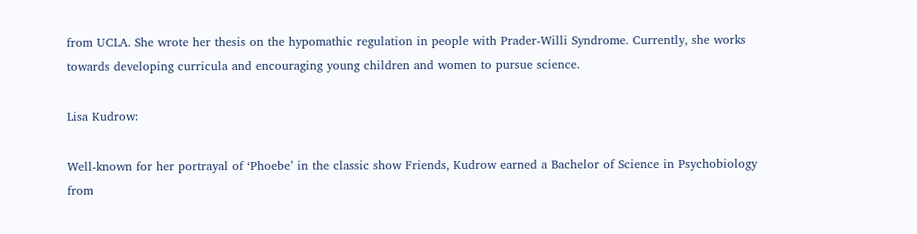from UCLA. She wrote her thesis on the hypomathic regulation in people with Prader-Willi Syndrome. Currently, she works towards developing curricula and encouraging young children and women to pursue science.

Lisa Kudrow:

Well-known for her portrayal of ‘Phoebe’ in the classic show Friends, Kudrow earned a Bachelor of Science in Psychobiology from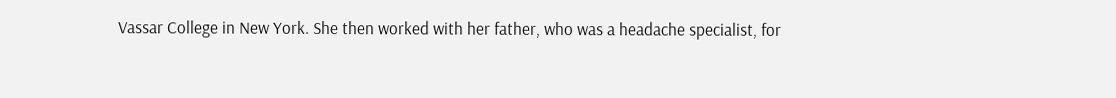Vassar College in New York. She then worked with her father, who was a headache specialist, for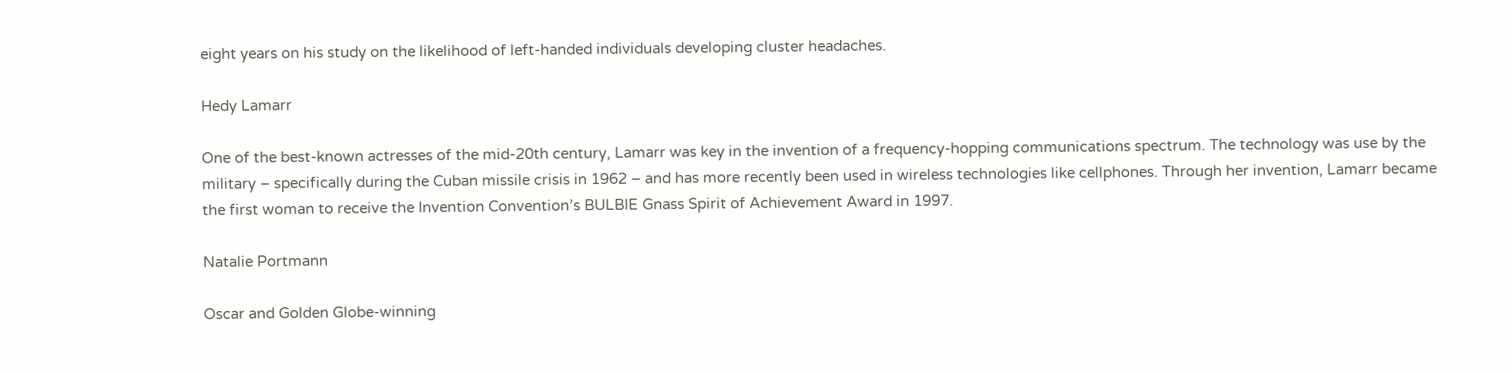eight years on his study on the likelihood of left-handed individuals developing cluster headaches.

Hedy Lamarr

One of the best-known actresses of the mid-20th century, Lamarr was key in the invention of a frequency-hopping communications spectrum. The technology was use by the military – specifically during the Cuban missile crisis in 1962 – and has more recently been used in wireless technologies like cellphones. Through her invention, Lamarr became the first woman to receive the Invention Convention’s BULBIE Gnass Spirit of Achievement Award in 1997.

Natalie Portmann

Oscar and Golden Globe-winning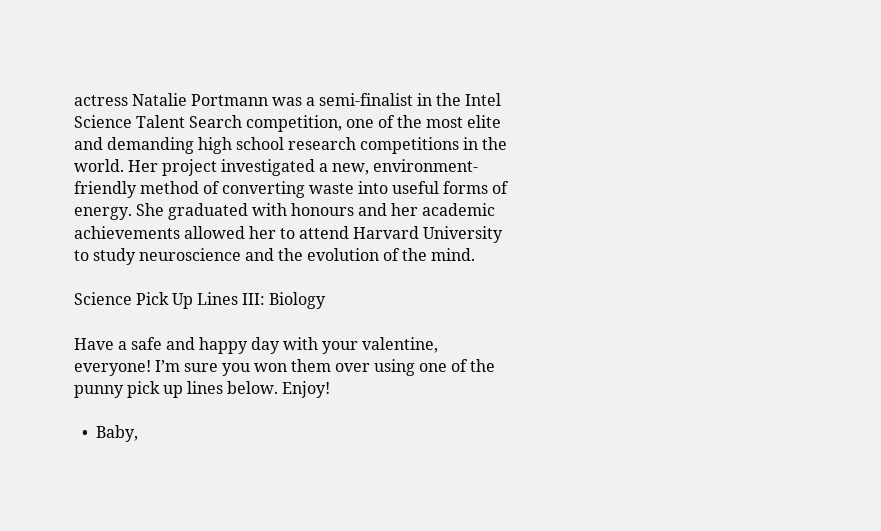actress Natalie Portmann was a semi-finalist in the Intel Science Talent Search competition, one of the most elite and demanding high school research competitions in the world. Her project investigated a new, environment-friendly method of converting waste into useful forms of energy. She graduated with honours and her academic achievements allowed her to attend Harvard University to study neuroscience and the evolution of the mind.

Science Pick Up Lines III: Biology

Have a safe and happy day with your valentine, everyone! I’m sure you won them over using one of the punny pick up lines below. Enjoy!

  •  Baby,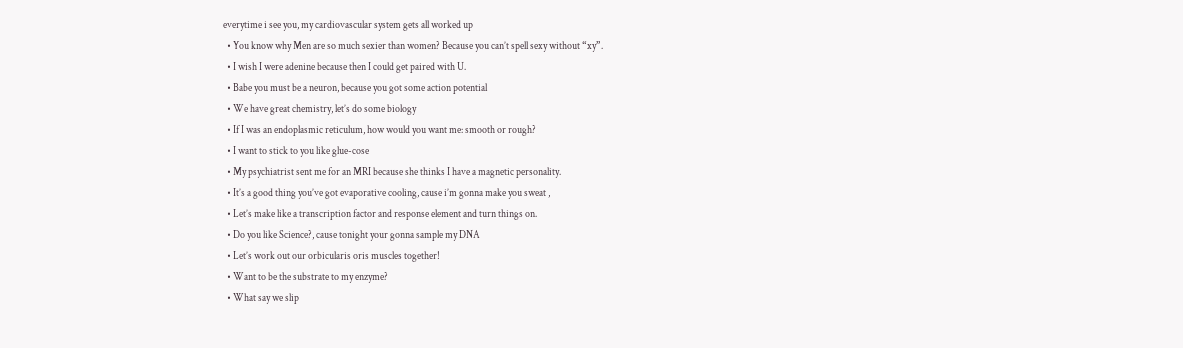everytime i see you, my cardiovascular system gets all worked up
  • You know why Men are so much sexier than women? Because you can’t spell sexy without “xy”.
  • I wish I were adenine because then I could get paired with U.
  • Babe you must be a neuron, because you got some action potential
  • We have great chemistry, let’s do some biology
  • If I was an endoplasmic reticulum, how would you want me: smooth or rough?
  • I want to stick to you like glue-cose
  • My psychiatrist sent me for an MRI because she thinks I have a magnetic personality.
  • It’s a good thing you’ve got evaporative cooling, cause i’m gonna make you sweat ,
  • Let’s make like a transcription factor and response element and turn things on.
  • Do you like Science?, cause tonight your gonna sample my DNA
  • Let’s work out our orbicularis oris muscles together!
  • Want to be the substrate to my enzyme?
  • What say we slip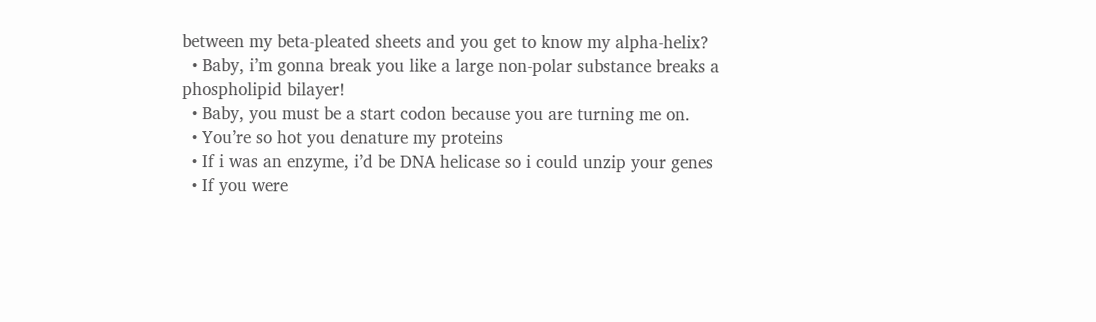between my beta-pleated sheets and you get to know my alpha-helix?
  • Baby, i’m gonna break you like a large non-polar substance breaks a phospholipid bilayer!
  • Baby, you must be a start codon because you are turning me on.
  • You’re so hot you denature my proteins
  • If i was an enzyme, i’d be DNA helicase so i could unzip your genes
  • If you were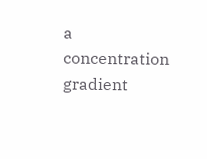a concentration gradient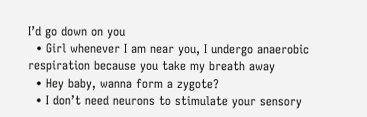I’d go down on you
  • Girl whenever I am near you, I undergo anaerobic respiration because you take my breath away
  • Hey baby, wanna form a zygote?
  • I don’t need neurons to stimulate your sensory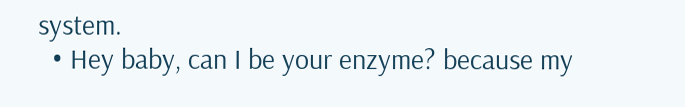system.
  • Hey baby, can I be your enzyme? because my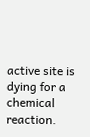active site is dying for a chemical reaction.